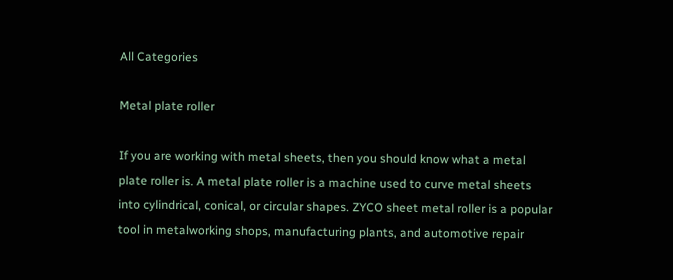All Categories

Metal plate roller

If you are working with metal sheets, then you should know what a metal plate roller is. A metal plate roller is a machine used to curve metal sheets into cylindrical, conical, or circular shapes. ZYCO sheet metal roller is a popular tool in metalworking shops, manufacturing plants, and automotive repair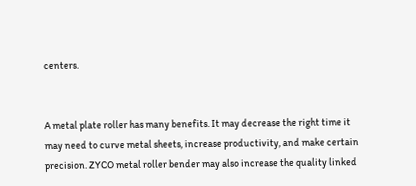centers.


A metal plate roller has many benefits. It may decrease the right time it may need to curve metal sheets, increase productivity, and make certain precision. ZYCO metal roller bender may also increase the quality linked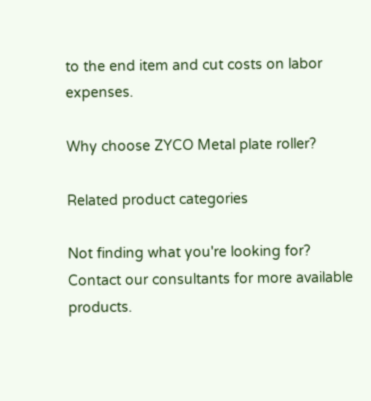to the end item and cut costs on labor expenses.

Why choose ZYCO Metal plate roller?

Related product categories

Not finding what you're looking for?
Contact our consultants for more available products.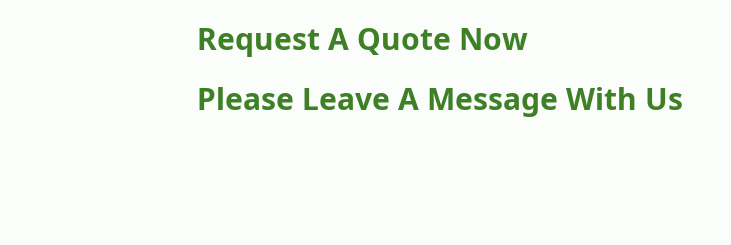Request A Quote Now
Please Leave A Message With Us